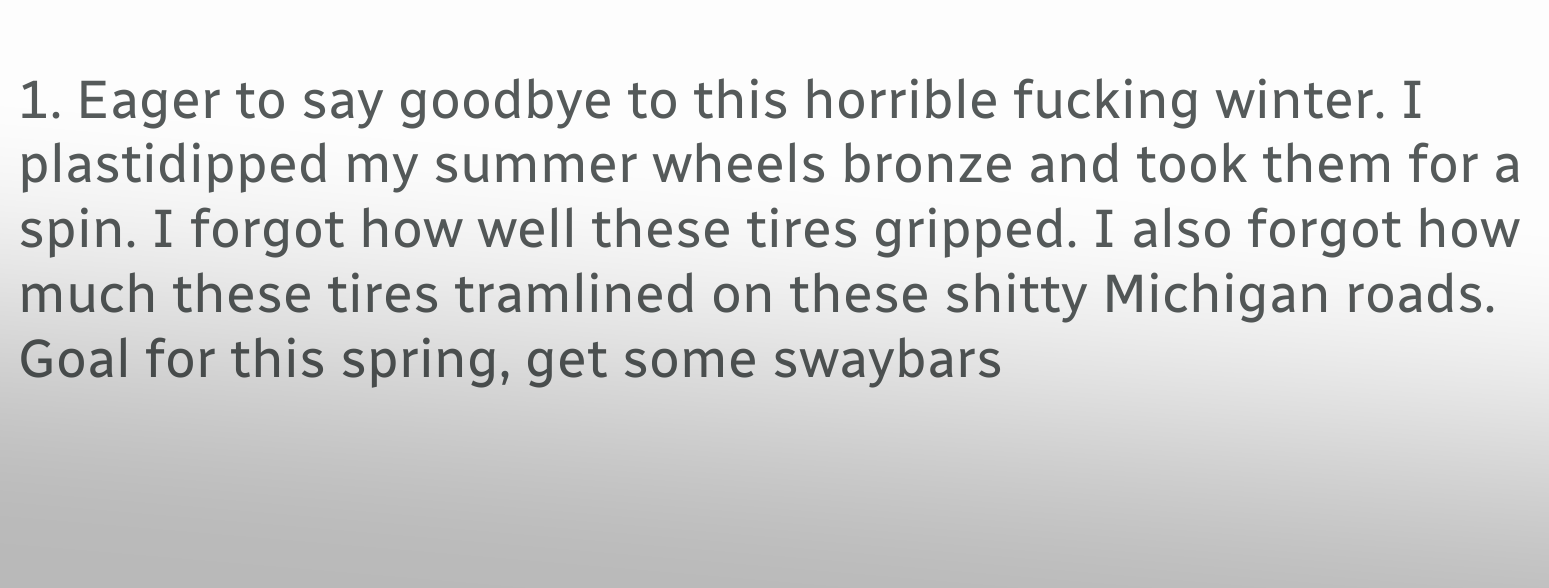1. Eager to say goodbye to this horrible fucking winter. I plastidipped my summer wheels bronze and took them for a spin. I forgot how well these tires gripped. I also forgot how much these tires tramlined on these shitty Michigan roads. Goal for this spring, get some swaybars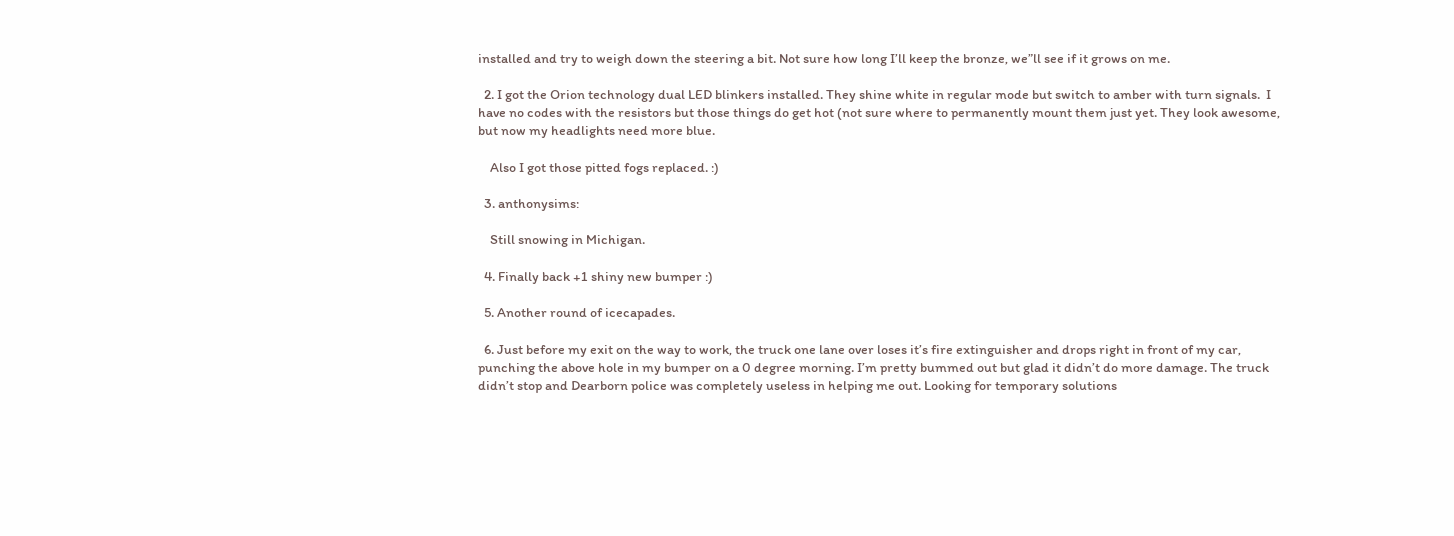installed and try to weigh down the steering a bit. Not sure how long I’ll keep the bronze, we”ll see if it grows on me.

  2. I got the Orion technology dual LED blinkers installed. They shine white in regular mode but switch to amber with turn signals.  I have no codes with the resistors but those things do get hot (not sure where to permanently mount them just yet. They look awesome, but now my headlights need more blue.

    Also I got those pitted fogs replaced. :)

  3. anthonysims:

    Still snowing in Michigan.

  4. Finally back +1 shiny new bumper :)

  5. Another round of icecapades.

  6. Just before my exit on the way to work, the truck one lane over loses it’s fire extinguisher and drops right in front of my car, punching the above hole in my bumper on a 0 degree morning. I’m pretty bummed out but glad it didn’t do more damage. The truck didn’t stop and Dearborn police was completely useless in helping me out. Looking for temporary solutions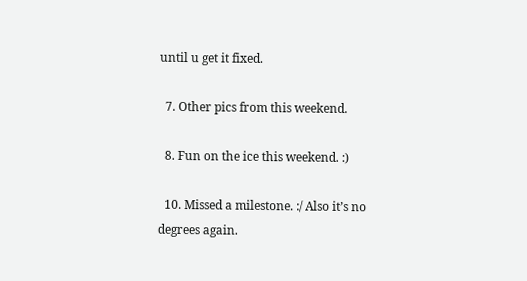until u get it fixed.

  7. Other pics from this weekend.

  8. Fun on the ice this weekend. :)

  10. Missed a milestone. :/ Also it’s no degrees again.